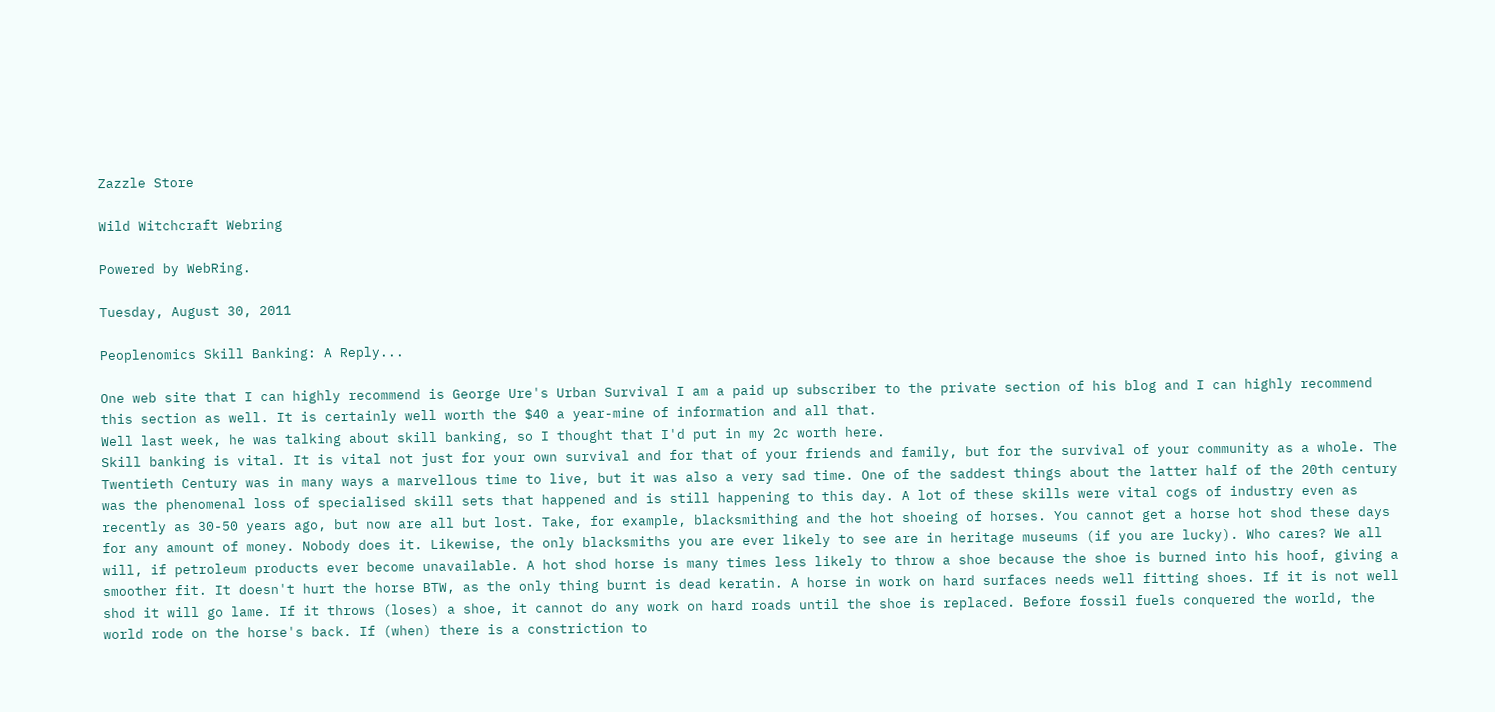Zazzle Store

Wild Witchcraft Webring

Powered by WebRing.

Tuesday, August 30, 2011

Peoplenomics Skill Banking: A Reply...

One web site that I can highly recommend is George Ure's Urban Survival I am a paid up subscriber to the private section of his blog and I can highly recommend this section as well. It is certainly well worth the $40 a year-mine of information and all that.
Well last week, he was talking about skill banking, so I thought that I'd put in my 2c worth here.
Skill banking is vital. It is vital not just for your own survival and for that of your friends and family, but for the survival of your community as a whole. The Twentieth Century was in many ways a marvellous time to live, but it was also a very sad time. One of the saddest things about the latter half of the 20th century was the phenomenal loss of specialised skill sets that happened and is still happening to this day. A lot of these skills were vital cogs of industry even as recently as 30-50 years ago, but now are all but lost. Take, for example, blacksmithing and the hot shoeing of horses. You cannot get a horse hot shod these days for any amount of money. Nobody does it. Likewise, the only blacksmiths you are ever likely to see are in heritage museums (if you are lucky). Who cares? We all will, if petroleum products ever become unavailable. A hot shod horse is many times less likely to throw a shoe because the shoe is burned into his hoof, giving a smoother fit. It doesn't hurt the horse BTW, as the only thing burnt is dead keratin. A horse in work on hard surfaces needs well fitting shoes. If it is not well shod it will go lame. If it throws (loses) a shoe, it cannot do any work on hard roads until the shoe is replaced. Before fossil fuels conquered the world, the world rode on the horse's back. If (when) there is a constriction to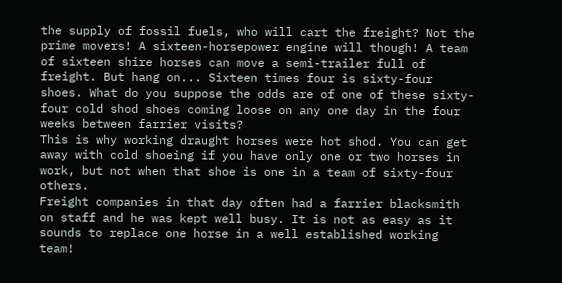the supply of fossil fuels, who will cart the freight? Not the prime movers! A sixteen-horsepower engine will though! A team of sixteen shire horses can move a semi-trailer full of freight. But hang on... Sixteen times four is sixty-four shoes. What do you suppose the odds are of one of these sixty-four cold shod shoes coming loose on any one day in the four weeks between farrier visits?
This is why working draught horses were hot shod. You can get away with cold shoeing if you have only one or two horses in work, but not when that shoe is one in a team of sixty-four others.
Freight companies in that day often had a farrier blacksmith on staff and he was kept well busy. It is not as easy as it sounds to replace one horse in a well established working team!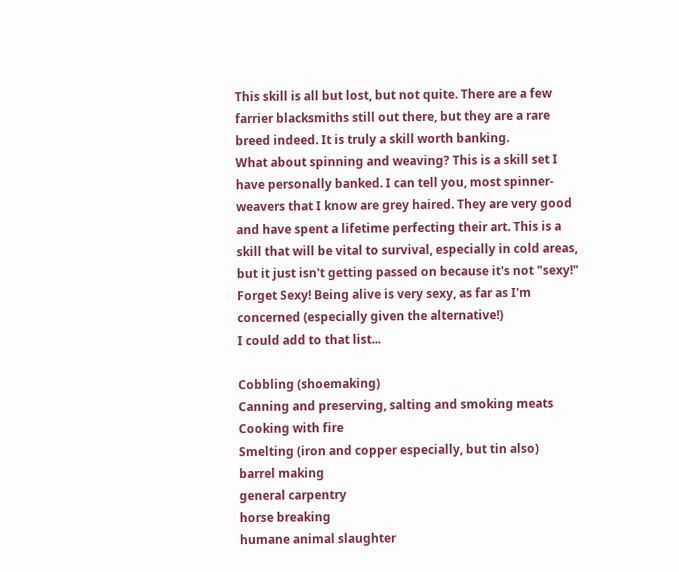This skill is all but lost, but not quite. There are a few farrier blacksmiths still out there, but they are a rare breed indeed. It is truly a skill worth banking.
What about spinning and weaving? This is a skill set I have personally banked. I can tell you, most spinner-weavers that I know are grey haired. They are very good and have spent a lifetime perfecting their art. This is a skill that will be vital to survival, especially in cold areas, but it just isn't getting passed on because it's not "sexy!"
Forget Sexy! Being alive is very sexy, as far as I'm concerned (especially given the alternative!)
I could add to that list...

Cobbling (shoemaking)
Canning and preserving, salting and smoking meats
Cooking with fire
Smelting (iron and copper especially, but tin also)
barrel making
general carpentry
horse breaking
humane animal slaughter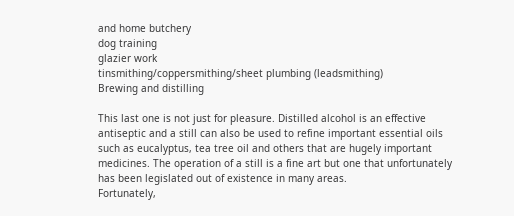and home butchery
dog training
glazier work
tinsmithing/coppersmithing/sheet plumbing (leadsmithing)
Brewing and distilling

This last one is not just for pleasure. Distilled alcohol is an effective antiseptic and a still can also be used to refine important essential oils such as eucalyptus, tea tree oil and others that are hugely important medicines. The operation of a still is a fine art but one that unfortunately has been legislated out of existence in many areas.
Fortunately,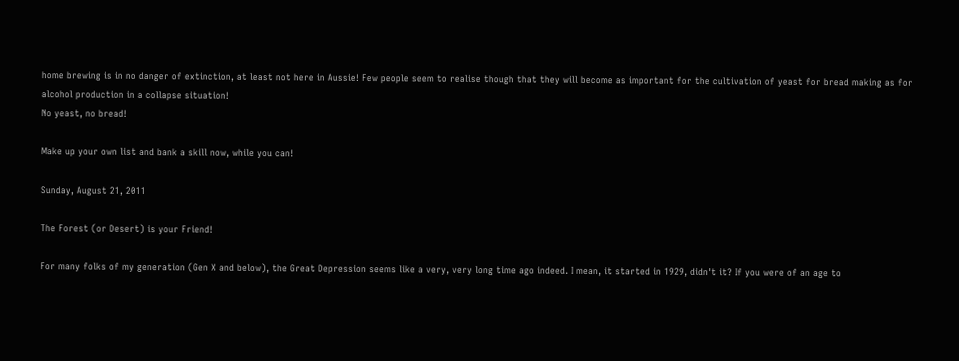home brewing is in no danger of extinction, at least not here in Aussie! Few people seem to realise though that they will become as important for the cultivation of yeast for bread making as for alcohol production in a collapse situation!
No yeast, no bread!

Make up your own list and bank a skill now, while you can!

Sunday, August 21, 2011

The Forest (or Desert) is your Friend!

For many folks of my generation (Gen X and below), the Great Depression seems like a very, very long time ago indeed. I mean, it started in 1929, didn't it? If you were of an age to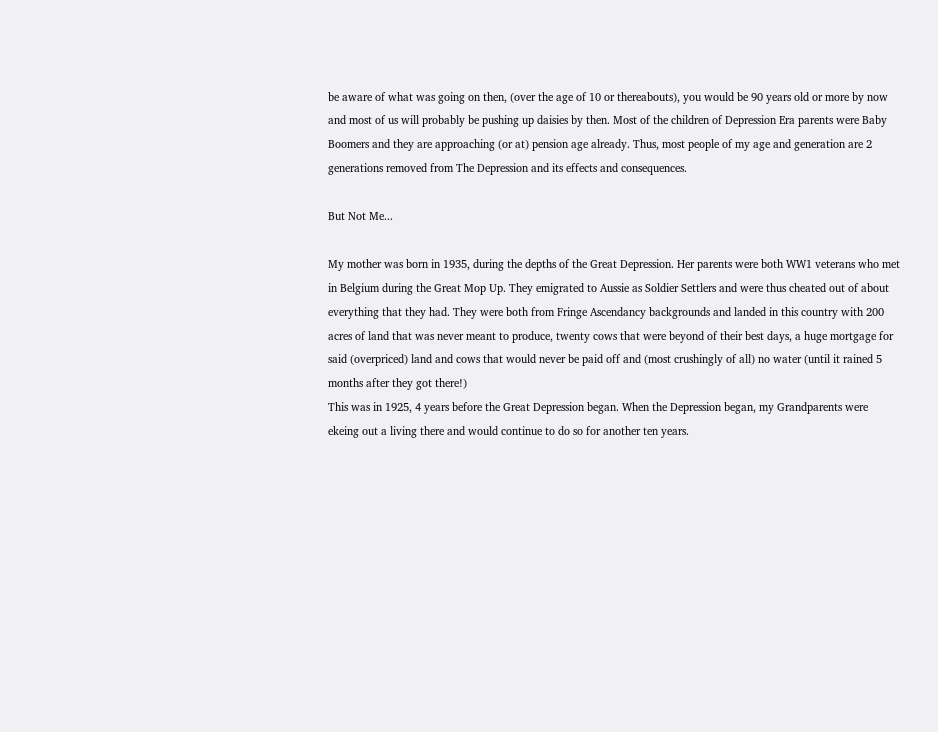be aware of what was going on then, (over the age of 10 or thereabouts), you would be 90 years old or more by now and most of us will probably be pushing up daisies by then. Most of the children of Depression Era parents were Baby Boomers and they are approaching (or at) pension age already. Thus, most people of my age and generation are 2 generations removed from The Depression and its effects and consequences.

But Not Me...

My mother was born in 1935, during the depths of the Great Depression. Her parents were both WW1 veterans who met in Belgium during the Great Mop Up. They emigrated to Aussie as Soldier Settlers and were thus cheated out of about everything that they had. They were both from Fringe Ascendancy backgrounds and landed in this country with 200 acres of land that was never meant to produce, twenty cows that were beyond of their best days, a huge mortgage for said (overpriced) land and cows that would never be paid off and (most crushingly of all) no water (until it rained 5 months after they got there!)
This was in 1925, 4 years before the Great Depression began. When the Depression began, my Grandparents were ekeing out a living there and would continue to do so for another ten years.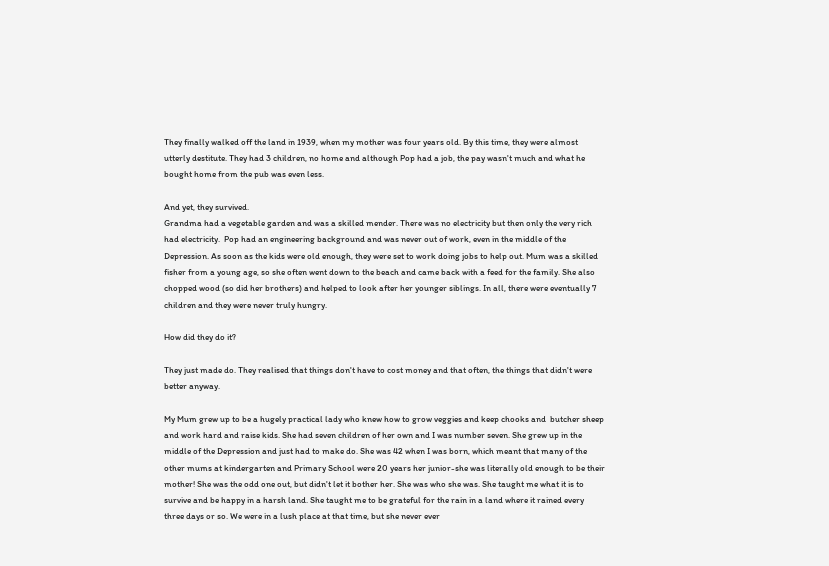They finally walked off the land in 1939, when my mother was four years old. By this time, they were almost utterly destitute. They had 3 children, no home and although Pop had a job, the pay wasn't much and what he bought home from the pub was even less.

And yet, they survived.
Grandma had a vegetable garden and was a skilled mender. There was no electricity but then only the very rich had electricity.  Pop had an engineering background and was never out of work, even in the middle of the Depression. As soon as the kids were old enough, they were set to work doing jobs to help out. Mum was a skilled fisher from a young age, so she often went down to the beach and came back with a feed for the family. She also chopped wood (so did her brothers) and helped to look after her younger siblings. In all, there were eventually 7 children and they were never truly hungry.

How did they do it?

They just made do. They realised that things don't have to cost money and that often, the things that didn't were better anyway.

My Mum grew up to be a hugely practical lady who knew how to grow veggies and keep chooks and  butcher sheep and work hard and raise kids. She had seven children of her own and I was number seven. She grew up in the middle of the Depression and just had to make do. She was 42 when I was born, which meant that many of the other mums at kindergarten and Primary School were 20 years her junior-she was literally old enough to be their mother! She was the odd one out, but didn't let it bother her. She was who she was. She taught me what it is to survive and be happy in a harsh land. She taught me to be grateful for the rain in a land where it rained every three days or so. We were in a lush place at that time, but she never ever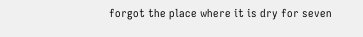forgot the place where it is dry for seven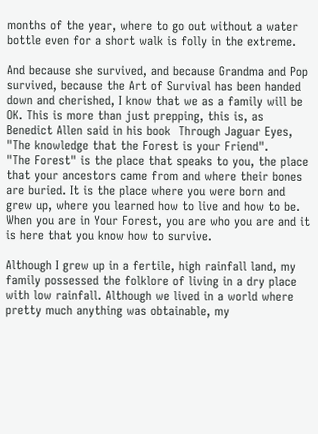months of the year, where to go out without a water bottle even for a short walk is folly in the extreme.

And because she survived, and because Grandma and Pop survived, because the Art of Survival has been handed down and cherished, I know that we as a family will be OK. This is more than just prepping, this is, as Benedict Allen said in his book  Through Jaguar Eyes, "The knowledge that the Forest is your Friend".
"The Forest" is the place that speaks to you, the place that your ancestors came from and where their bones are buried. It is the place where you were born and grew up, where you learned how to live and how to be. When you are in Your Forest, you are who you are and it is here that you know how to survive.

Although I grew up in a fertile, high rainfall land, my family possessed the folklore of living in a dry place with low rainfall. Although we lived in a world where pretty much anything was obtainable, my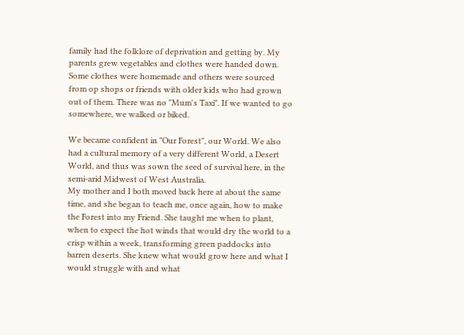family had the folklore of deprivation and getting by. My parents grew vegetables and clothes were handed down. Some clothes were homemade and others were sourced from op shops or friends with older kids who had grown out of them. There was no "Mum's Taxi". If we wanted to go somewhere, we walked or biked.

We became confident in "Our Forest", our World. We also had a cultural memory of a very different World, a Desert World, and thus was sown the seed of survival here, in the semi-arid Midwest of West Australia.
My mother and I both moved back here at about the same time, and she began to teach me, once again, how to make the Forest into my Friend. She taught me when to plant, when to expect the hot winds that would dry the world to a crisp within a week, transforming green paddocks into barren deserts. She knew what would grow here and what I would struggle with and what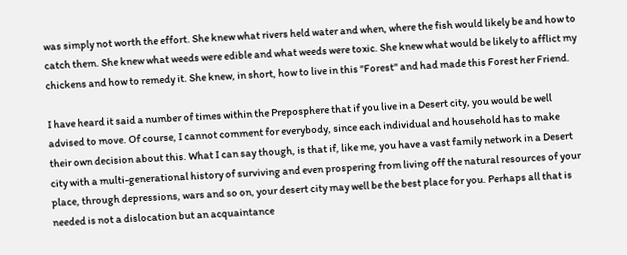was simply not worth the effort. She knew what rivers held water and when, where the fish would likely be and how to catch them. She knew what weeds were edible and what weeds were toxic. She knew what would be likely to afflict my chickens and how to remedy it. She knew, in short, how to live in this "Forest" and had made this Forest her Friend.

I have heard it said a number of times within the Preposphere that if you live in a Desert city, you would be well advised to move. Of course, I cannot comment for everybody, since each individual and household has to make their own decision about this. What I can say though, is that if, like me, you have a vast family network in a Desert city with a multi-generational history of surviving and even prospering from living off the natural resources of your place, through depressions, wars and so on, your desert city may well be the best place for you. Perhaps all that is needed is not a dislocation but an acquaintance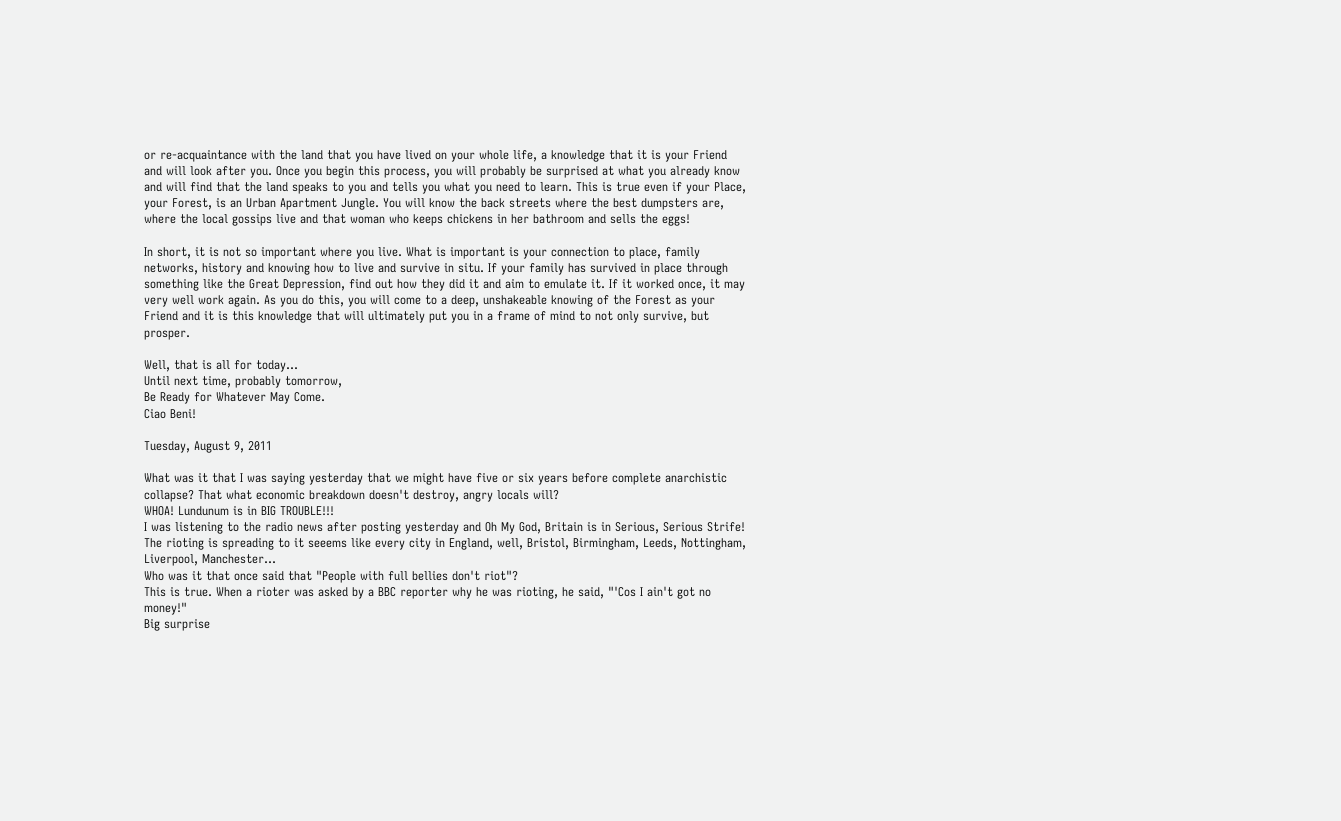or re-acquaintance with the land that you have lived on your whole life, a knowledge that it is your Friend and will look after you. Once you begin this process, you will probably be surprised at what you already know and will find that the land speaks to you and tells you what you need to learn. This is true even if your Place, your Forest, is an Urban Apartment Jungle. You will know the back streets where the best dumpsters are, where the local gossips live and that woman who keeps chickens in her bathroom and sells the eggs!

In short, it is not so important where you live. What is important is your connection to place, family networks, history and knowing how to live and survive in situ. If your family has survived in place through something like the Great Depression, find out how they did it and aim to emulate it. If it worked once, it may very well work again. As you do this, you will come to a deep, unshakeable knowing of the Forest as your Friend and it is this knowledge that will ultimately put you in a frame of mind to not only survive, but prosper.

Well, that is all for today...
Until next time, probably tomorrow,
Be Ready for Whatever May Come.
Ciao Beni!

Tuesday, August 9, 2011

What was it that I was saying yesterday that we might have five or six years before complete anarchistic collapse? That what economic breakdown doesn't destroy, angry locals will?
WHOA! Lundunum is in BIG TROUBLE!!!
I was listening to the radio news after posting yesterday and Oh My God, Britain is in Serious, Serious Strife!
The rioting is spreading to it seeems like every city in England, well, Bristol, Birmingham, Leeds, Nottingham, Liverpool, Manchester...
Who was it that once said that "People with full bellies don't riot"?
This is true. When a rioter was asked by a BBC reporter why he was rioting, he said, "'Cos I ain't got no money!"
Big surprise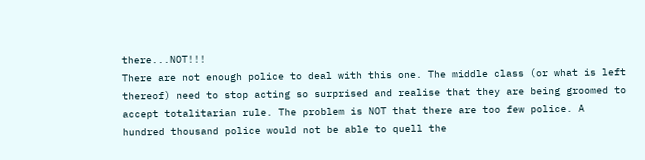there...NOT!!!
There are not enough police to deal with this one. The middle class (or what is left thereof) need to stop acting so surprised and realise that they are being groomed to accept totalitarian rule. The problem is NOT that there are too few police. A hundred thousand police would not be able to quell the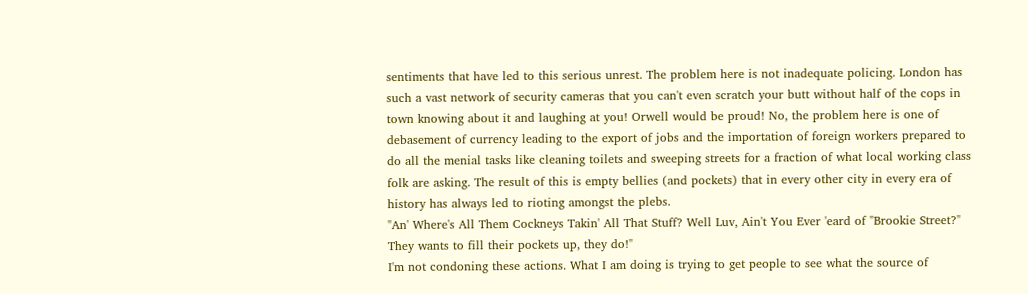sentiments that have led to this serious unrest. The problem here is not inadequate policing. London has such a vast network of security cameras that you can't even scratch your butt without half of the cops in town knowing about it and laughing at you! Orwell would be proud! No, the problem here is one of debasement of currency leading to the export of jobs and the importation of foreign workers prepared to do all the menial tasks like cleaning toilets and sweeping streets for a fraction of what local working class folk are asking. The result of this is empty bellies (and pockets) that in every other city in every era of history has always led to rioting amongst the plebs.
"An' Where's All Them Cockneys Takin' All That Stuff? Well Luv, Ain't You Ever 'eard of "Brookie Street?"
They wants to fill their pockets up, they do!"
I'm not condoning these actions. What I am doing is trying to get people to see what the source of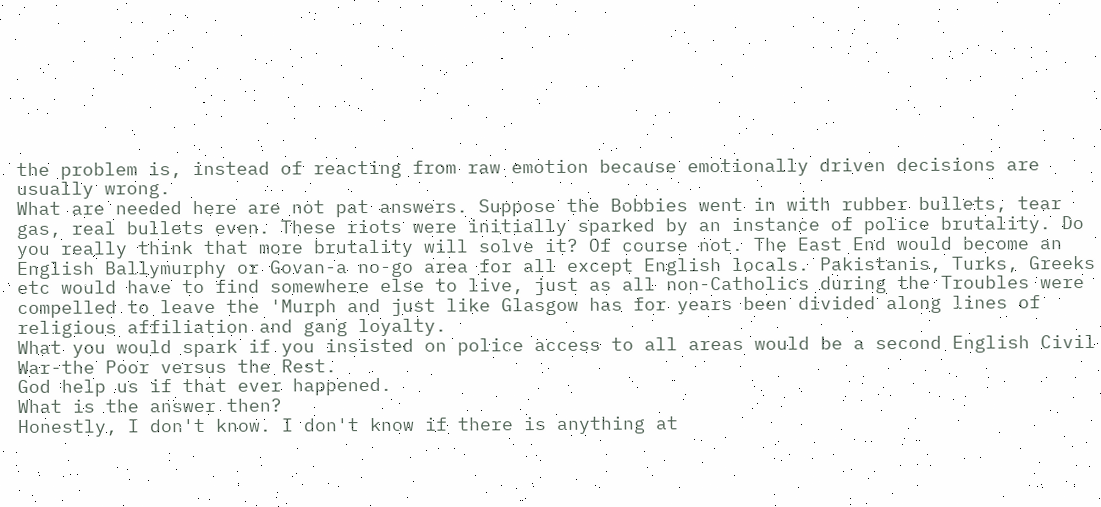the problem is, instead of reacting from raw emotion because emotionally driven decisions are usually wrong.
What are needed here are not pat answers. Suppose the Bobbies went in with rubber bullets, tear gas, real bullets even. These riots were initially sparked by an instance of police brutality. Do you really think that more brutality will solve it? Of course not. The East End would become an English Ballymurphy or Govan-a no-go area for all except English locals. Pakistanis, Turks, Greeks etc would have to find somewhere else to live, just as all non-Catholics during the Troubles were compelled to leave the 'Murph and just like Glasgow has for years been divided along lines of religious affiliation and gang loyalty.
What you would spark if you insisted on police access to all areas would be a second English Civil War-the Poor versus the Rest.
God help us if that ever happened.
What is the answer then?
Honestly, I don't know. I don't know if there is anything at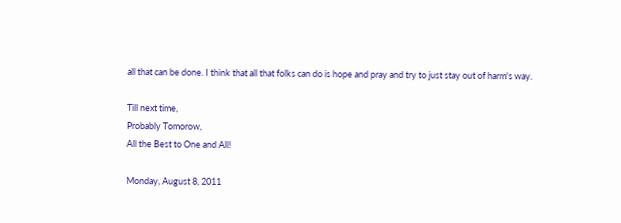all that can be done. I think that all that folks can do is hope and pray and try to just stay out of harm's way.

Till next time,
Probably Tomorow,
All the Best to One and All!

Monday, August 8, 2011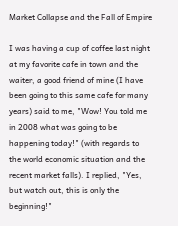Market Collapse and the Fall of Empire

I was having a cup of coffee last night at my favorite cafe in town and the waiter, a good friend of mine (I have been going to this same cafe for many years) said to me, "Wow! You told me in 2008 what was going to be happening today!" (with regards to the world economic situation and the recent market falls). I replied, "Yes, but watch out, this is only the beginning!"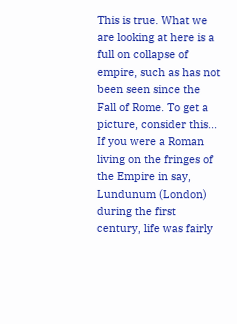This is true. What we are looking at here is a full on collapse of empire, such as has not been seen since the Fall of Rome. To get a picture, consider this...
If you were a Roman living on the fringes of the Empire in say, Lundunum (London) during the first century, life was fairly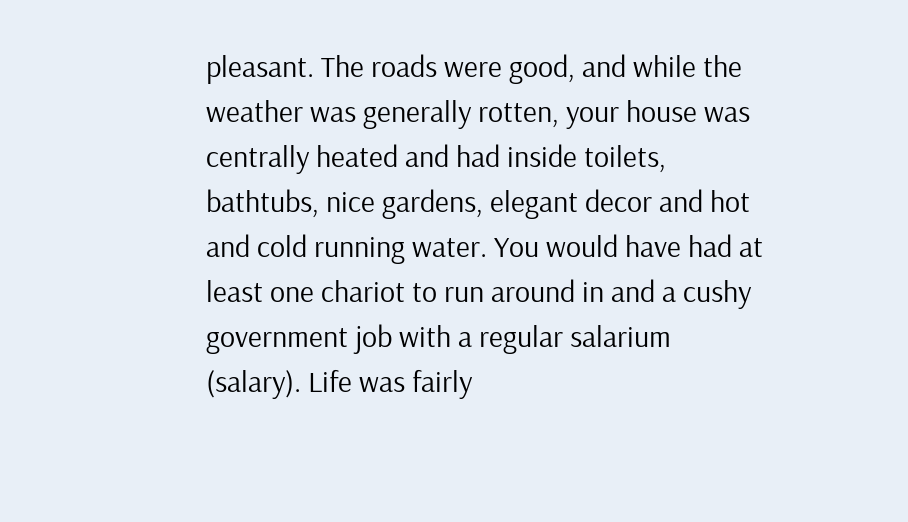pleasant. The roads were good, and while the weather was generally rotten, your house was centrally heated and had inside toilets, bathtubs, nice gardens, elegant decor and hot and cold running water. You would have had at least one chariot to run around in and a cushy government job with a regular salarium (salary). Life was fairly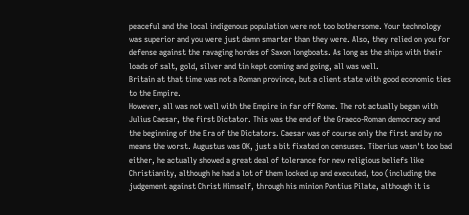peaceful and the local indigenous population were not too bothersome. Your technology was superior and you were just damn smarter than they were. Also, they relied on you for defense against the ravaging hordes of Saxon longboats. As long as the ships with their loads of salt, gold, silver and tin kept coming and going, all was well.
Britain at that time was not a Roman province, but a client state with good economic ties to the Empire.
However, all was not well with the Empire in far off Rome. The rot actually began with Julius Caesar, the first Dictator. This was the end of the Graeco-Roman democracy and the beginning of the Era of the Dictators. Caesar was of course only the first and by no means the worst. Augustus was OK, just a bit fixated on censuses. Tiberius wasn't too bad either, he actually showed a great deal of tolerance for new religious beliefs like Christianity, although he had a lot of them locked up and executed, too (including the judgement against Christ Himself, through his minion Pontius Pilate, although it is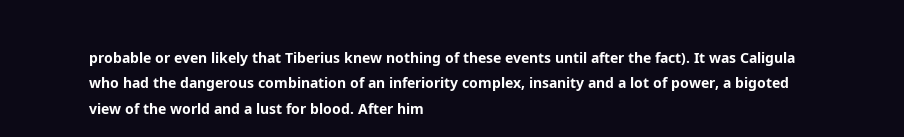probable or even likely that Tiberius knew nothing of these events until after the fact). It was Caligula who had the dangerous combination of an inferiority complex, insanity and a lot of power, a bigoted view of the world and a lust for blood. After him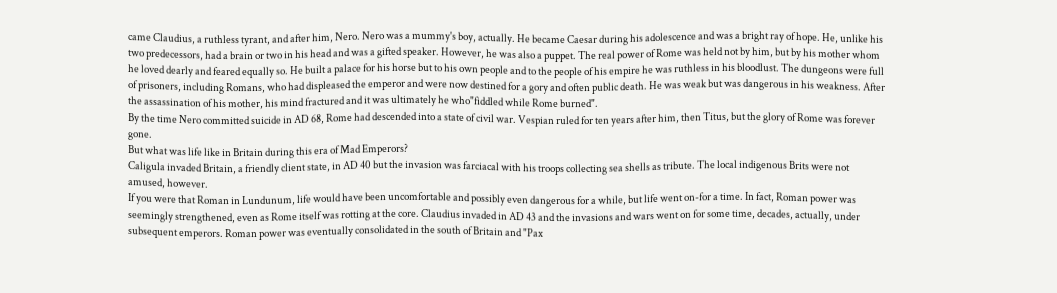came Claudius, a ruthless tyrant, and after him, Nero. Nero was a mummy's boy, actually. He became Caesar during his adolescence and was a bright ray of hope. He, unlike his two predecessors, had a brain or two in his head and was a gifted speaker. However, he was also a puppet. The real power of Rome was held not by him, but by his mother whom he loved dearly and feared equally so. He built a palace for his horse but to his own people and to the people of his empire he was ruthless in his bloodlust. The dungeons were full of prisoners, including Romans, who had displeased the emperor and were now destined for a gory and often public death. He was weak but was dangerous in his weakness. After the assassination of his mother, his mind fractured and it was ultimately he who"fiddled while Rome burned".
By the time Nero committed suicide in AD 68, Rome had descended into a state of civil war. Vespian ruled for ten years after him, then Titus, but the glory of Rome was forever gone.
But what was life like in Britain during this era of Mad Emperors?
Caligula invaded Britain, a friendly client state, in AD 40 but the invasion was farciacal with his troops collecting sea shells as tribute. The local indigenous Brits were not amused, however.
If you were that Roman in Lundunum, life would have been uncomfortable and possibly even dangerous for a while, but life went on-for a time. In fact, Roman power was seemingly strengthened, even as Rome itself was rotting at the core. Claudius invaded in AD 43 and the invasions and wars went on for some time, decades, actually, under subsequent emperors. Roman power was eventually consolidated in the south of Britain and "Pax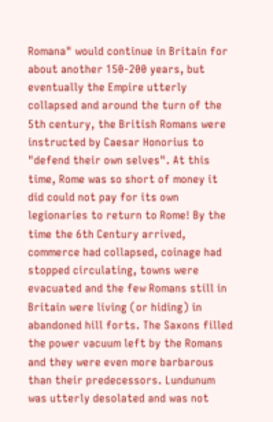Romana" would continue in Britain for about another 150-200 years, but eventually the Empire utterly collapsed and around the turn of the 5th century, the British Romans were instructed by Caesar Honorius to "defend their own selves". At this time, Rome was so short of money it did could not pay for its own legionaries to return to Rome! By the time the 6th Century arrived, commerce had collapsed, coinage had stopped circulating, towns were evacuated and the few Romans still in Britain were living (or hiding) in abandoned hill forts. The Saxons filled the power vacuum left by the Romans and they were even more barbarous than their predecessors. Lundunum was utterly desolated and was not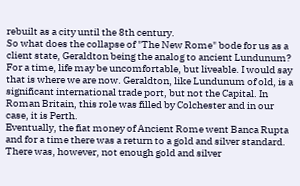rebuilt as a city until the 8th century.
So what does the collapse of "The New Rome" bode for us as a client state, Geraldton being the analog to ancient Lundunum? For a time, life may be uncomfortable, but liveable. I would say that is where we are now. Geraldton, like Lundunum of old, is a significant international trade port, but not the Capital. In Roman Britain, this role was filled by Colchester and in our case, it is Perth.
Eventually, the fiat money of Ancient Rome went Banca Rupta and for a time there was a return to a gold and silver standard. There was, however, not enough gold and silver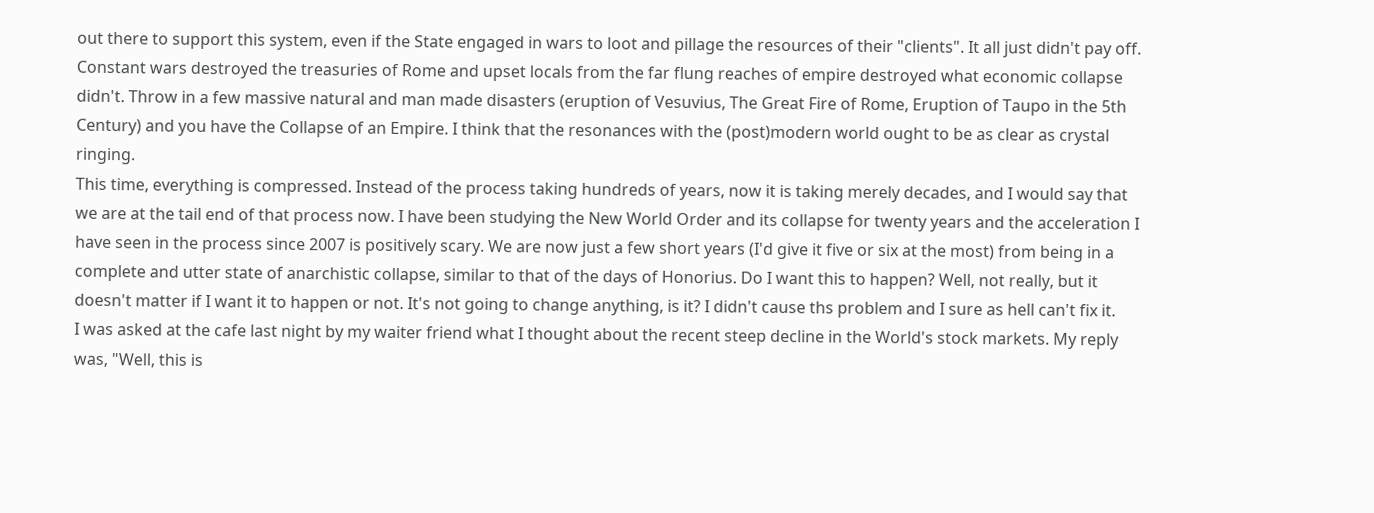out there to support this system, even if the State engaged in wars to loot and pillage the resources of their "clients". It all just didn't pay off. Constant wars destroyed the treasuries of Rome and upset locals from the far flung reaches of empire destroyed what economic collapse didn't. Throw in a few massive natural and man made disasters (eruption of Vesuvius, The Great Fire of Rome, Eruption of Taupo in the 5th Century) and you have the Collapse of an Empire. I think that the resonances with the (post)modern world ought to be as clear as crystal ringing.
This time, everything is compressed. Instead of the process taking hundreds of years, now it is taking merely decades, and I would say that we are at the tail end of that process now. I have been studying the New World Order and its collapse for twenty years and the acceleration I have seen in the process since 2007 is positively scary. We are now just a few short years (I'd give it five or six at the most) from being in a complete and utter state of anarchistic collapse, similar to that of the days of Honorius. Do I want this to happen? Well, not really, but it doesn't matter if I want it to happen or not. It's not going to change anything, is it? I didn't cause ths problem and I sure as hell can't fix it.
I was asked at the cafe last night by my waiter friend what I thought about the recent steep decline in the World's stock markets. My reply was, "Well, this is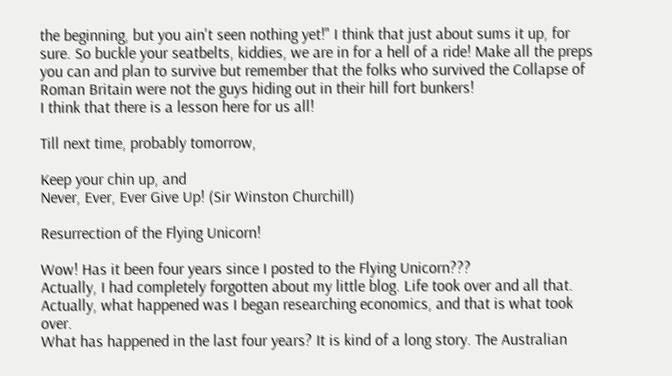the beginning, but you ain't seen nothing yet!" I think that just about sums it up, for sure. So buckle your seatbelts, kiddies, we are in for a hell of a ride! Make all the preps you can and plan to survive but remember that the folks who survived the Collapse of Roman Britain were not the guys hiding out in their hill fort bunkers!
I think that there is a lesson here for us all!

Till next time, probably tomorrow,

Keep your chin up, and
Never, Ever, Ever Give Up! (Sir Winston Churchill)

Resurrection of the Flying Unicorn!

Wow! Has it been four years since I posted to the Flying Unicorn???
Actually, I had completely forgotten about my little blog. Life took over and all that.
Actually, what happened was I began researching economics, and that is what took over.
What has happened in the last four years? It is kind of a long story. The Australian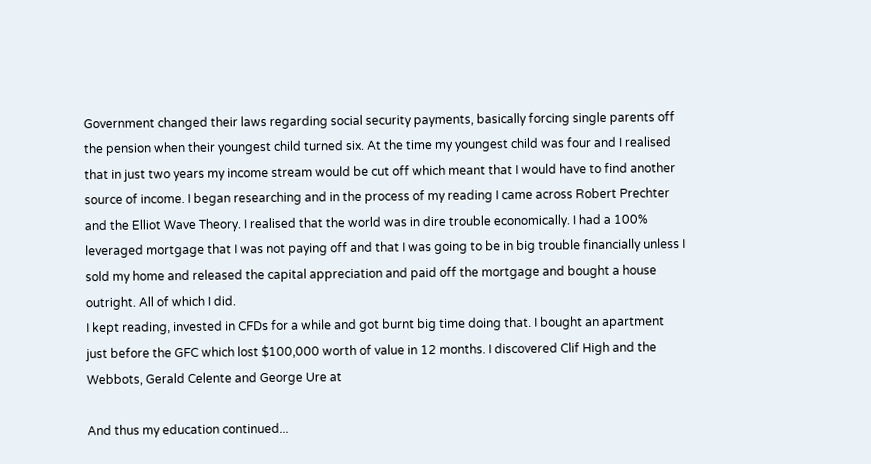Government changed their laws regarding social security payments, basically forcing single parents off the pension when their youngest child turned six. At the time my youngest child was four and I realised that in just two years my income stream would be cut off which meant that I would have to find another source of income. I began researching and in the process of my reading I came across Robert Prechter and the Elliot Wave Theory. I realised that the world was in dire trouble economically. I had a 100% leveraged mortgage that I was not paying off and that I was going to be in big trouble financially unless I sold my home and released the capital appreciation and paid off the mortgage and bought a house outright. All of which I did.
I kept reading, invested in CFDs for a while and got burnt big time doing that. I bought an apartment just before the GFC which lost $100,000 worth of value in 12 months. I discovered Clif High and the Webbots, Gerald Celente and George Ure at

And thus my education continued...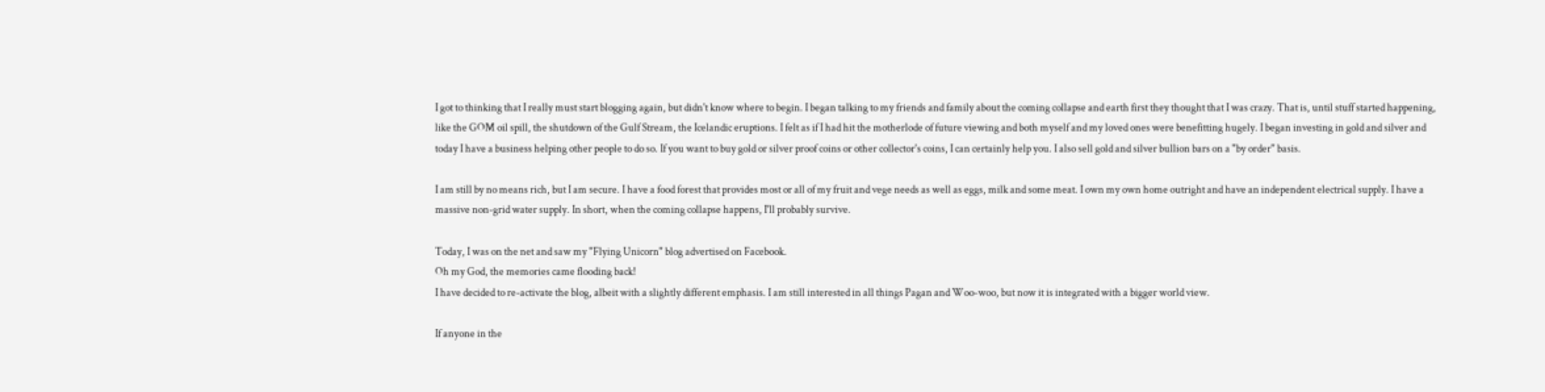I got to thinking that I really must start blogging again, but didn't know where to begin. I began talking to my friends and family about the coming collapse and earth first they thought that I was crazy. That is, until stuff started happening, like the GOM oil spill, the shutdown of the Gulf Stream, the Icelandic eruptions. I felt as if I had hit the motherlode of future viewing and both myself and my loved ones were benefitting hugely. I began investing in gold and silver and today I have a business helping other people to do so. If you want to buy gold or silver proof coins or other collector's coins, I can certainly help you. I also sell gold and silver bullion bars on a "by order" basis.

I am still by no means rich, but I am secure. I have a food forest that provides most or all of my fruit and vege needs as well as eggs, milk and some meat. I own my own home outright and have an independent electrical supply. I have a massive non-grid water supply. In short, when the coming collapse happens, I'll probably survive.

Today, I was on the net and saw my "Flying Unicorn" blog advertised on Facebook.
Oh my God, the memories came flooding back!
I have decided to re-activate the blog, albeit with a slightly different emphasis. I am still interested in all things Pagan and Woo-woo, but now it is integrated with a bigger world view.

If anyone in the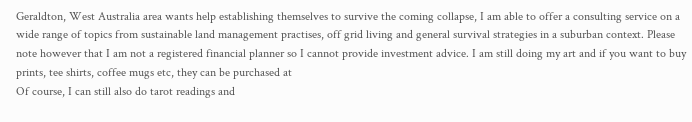Geraldton, West Australia area wants help establishing themselves to survive the coming collapse, I am able to offer a consulting service on a wide range of topics from sustainable land management practises, off grid living and general survival strategies in a suburban context. Please note however that I am not a registered financial planner so I cannot provide investment advice. I am still doing my art and if you want to buy prints, tee shirts, coffee mugs etc, they can be purchased at
Of course, I can still also do tarot readings and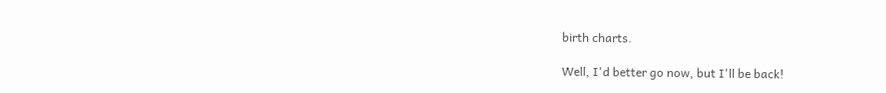birth charts.

Well, I'd better go now, but I'll be back!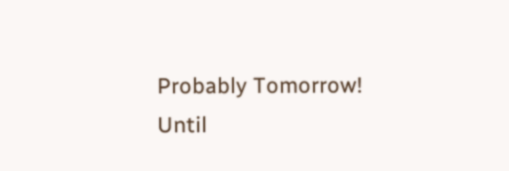Probably Tomorrow!
Until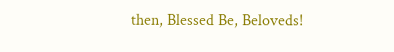then, Blessed Be, Beloveds!